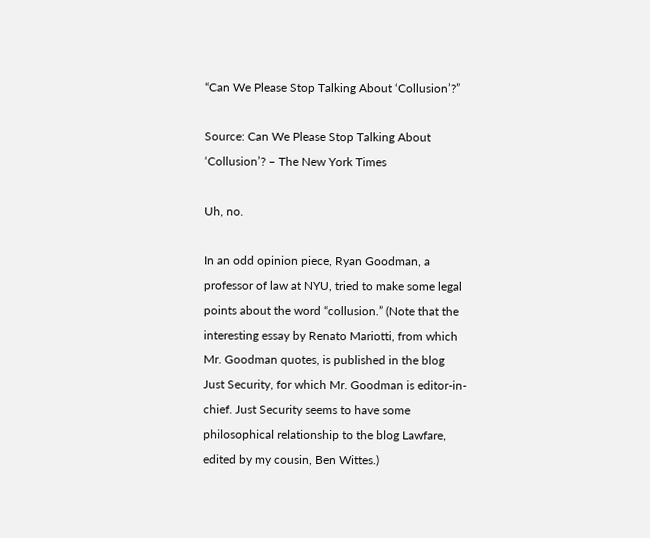“Can We Please Stop Talking About ‘Collusion’?”

Source: Can We Please Stop Talking About ‘Collusion’? – The New York Times

Uh, no.

In an odd opinion piece, Ryan Goodman, a professor of law at NYU, tried to make some legal points about the word “collusion.” (Note that the interesting essay by Renato Mariotti, from which Mr. Goodman quotes, is published in the blog Just Security, for which Mr. Goodman is editor-in-chief. Just Security seems to have some philosophical relationship to the blog Lawfare, edited by my cousin, Ben Wittes.)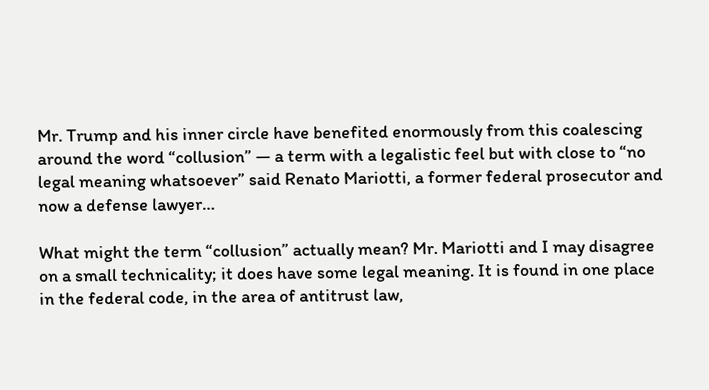Mr. Trump and his inner circle have benefited enormously from this coalescing around the word “collusion” — a term with a legalistic feel but with close to “no legal meaning whatsoever” said Renato Mariotti, a former federal prosecutor and now a defense lawyer…

What might the term “collusion” actually mean? Mr. Mariotti and I may disagree on a small technicality; it does have some legal meaning. It is found in one place in the federal code, in the area of antitrust law,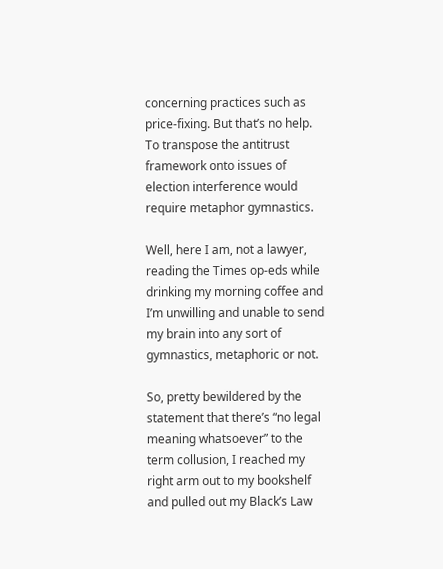concerning practices such as price-fixing. But that’s no help. To transpose the antitrust framework onto issues of election interference would require metaphor gymnastics.

Well, here I am, not a lawyer, reading the Times op-eds while drinking my morning coffee and I’m unwilling and unable to send my brain into any sort of gymnastics, metaphoric or not.

So, pretty bewildered by the statement that there’s “no legal meaning whatsoever” to the term collusion, I reached my right arm out to my bookshelf and pulled out my Black’s Law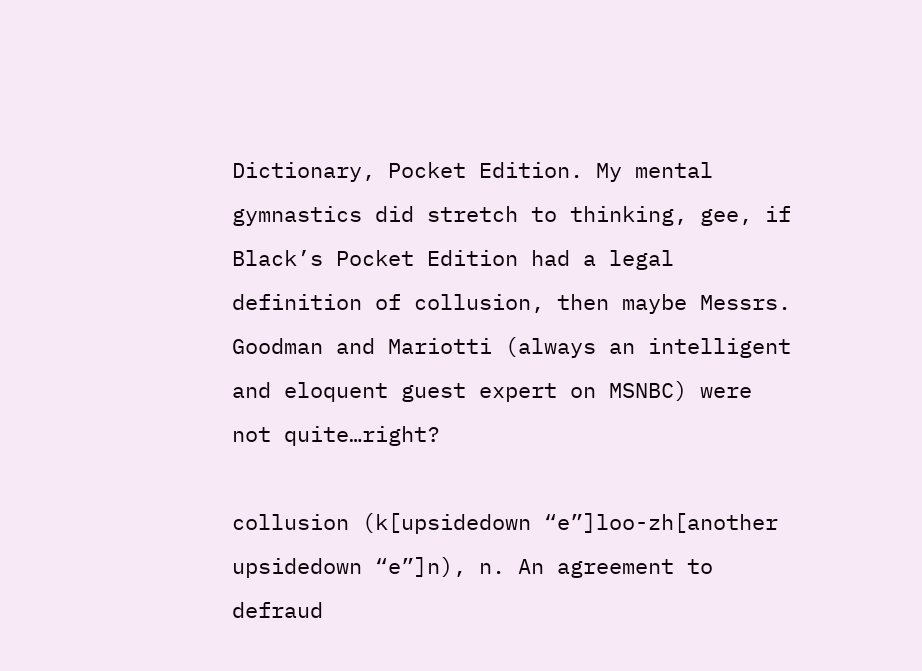Dictionary, Pocket Edition. My mental gymnastics did stretch to thinking, gee, if Black’s Pocket Edition had a legal definition of collusion, then maybe Messrs. Goodman and Mariotti (always an intelligent and eloquent guest expert on MSNBC) were not quite…right?

collusion (k[upsidedown “e”]loo-zh[another upsidedown “e”]n), n. An agreement to defraud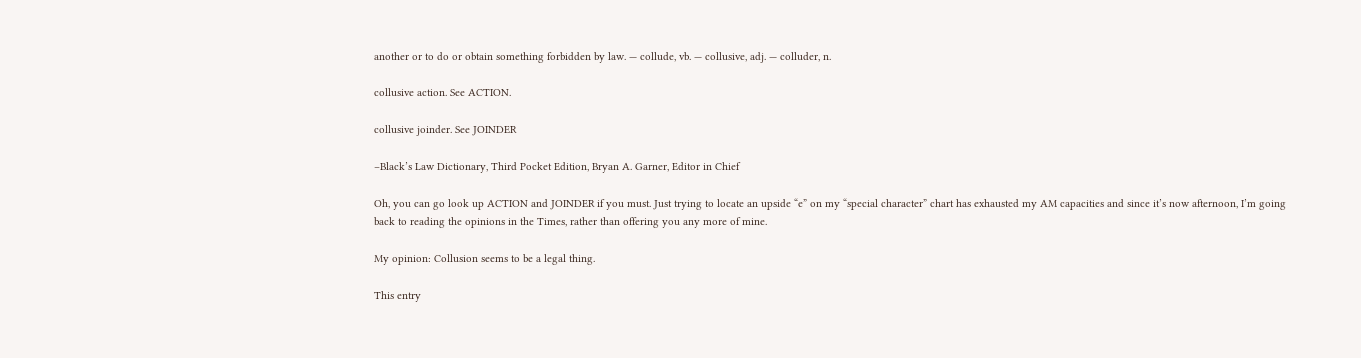another or to do or obtain something forbidden by law. — collude, vb. — collusive, adj. — colluder, n.

collusive action. See ACTION.

collusive joinder. See JOINDER

–Black’s Law Dictionary, Third Pocket Edition, Bryan A. Garner, Editor in Chief

Oh, you can go look up ACTION and JOINDER if you must. Just trying to locate an upside “e” on my “special character” chart has exhausted my AM capacities and since it’s now afternoon, I’m going back to reading the opinions in the Times, rather than offering you any more of mine.

My opinion: Collusion seems to be a legal thing.

This entry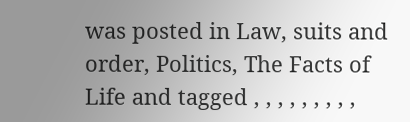was posted in Law, suits and order, Politics, The Facts of Life and tagged , , , , , , , , ,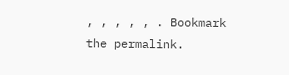, , , , , . Bookmark the permalink.